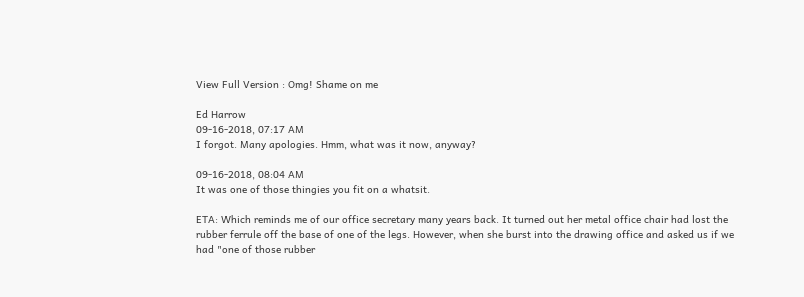View Full Version : Omg! Shame on me

Ed Harrow
09-16-2018, 07:17 AM
I forgot. Many apologies. Hmm, what was it now, anyway?

09-16-2018, 08:04 AM
It was one of those thingies you fit on a whatsit.

ETA: Which reminds me of our office secretary many years back. It turned out her metal office chair had lost the rubber ferrule off the base of one of the legs. However, when she burst into the drawing office and asked us if we had "one of those rubber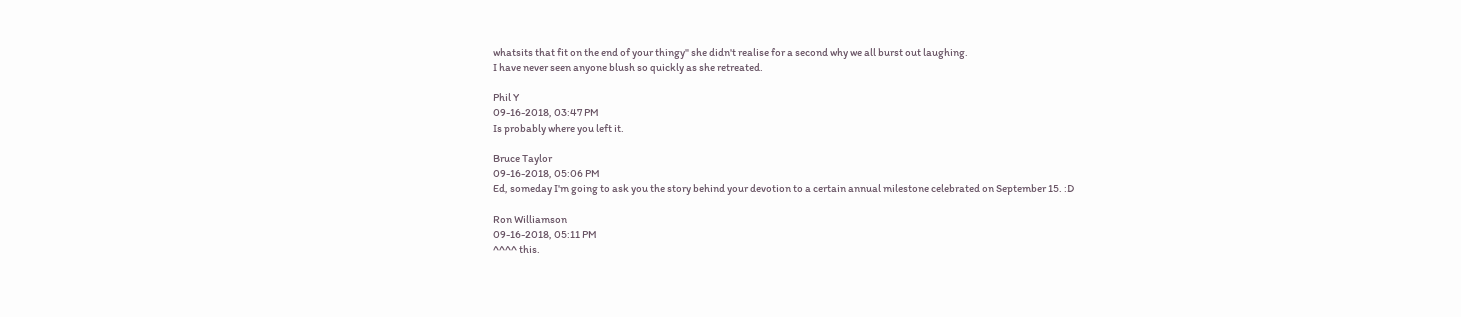whatsits that fit on the end of your thingy" she didn't realise for a second why we all burst out laughing.
I have never seen anyone blush so quickly as she retreated.

Phil Y
09-16-2018, 03:47 PM
Is probably where you left it.

Bruce Taylor
09-16-2018, 05:06 PM
Ed, someday I'm going to ask you the story behind your devotion to a certain annual milestone celebrated on September 15. :D

Ron Williamson
09-16-2018, 05:11 PM
^^^^ this.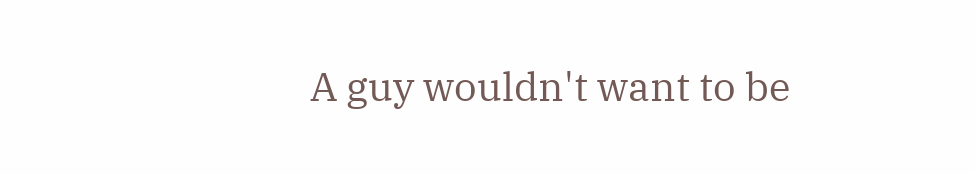A guy wouldn't want to be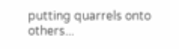putting quarrels onto others...